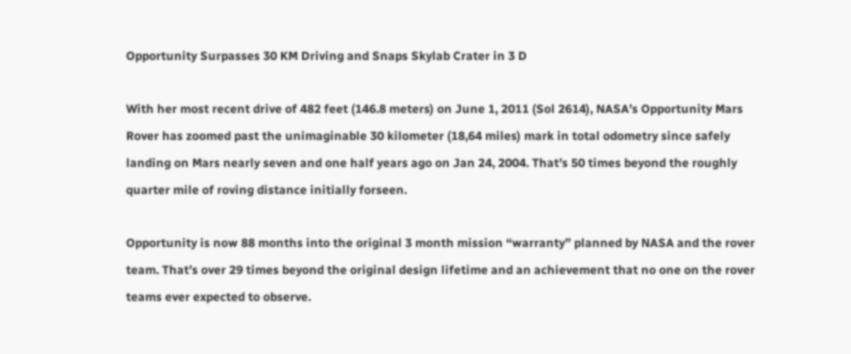Opportunity Surpasses 30 KM Driving and Snaps Skylab Crater in 3 D

With her most recent drive of 482 feet (146.8 meters) on June 1, 2011 (Sol 2614), NASA’s Opportunity Mars Rover has zoomed past the unimaginable 30 kilometer (18,64 miles) mark in total odometry since safely landing on Mars nearly seven and one half years ago on Jan 24, 2004. That’s 50 times beyond the roughly quarter mile of roving distance initially forseen.

Opportunity is now 88 months into the original 3 month mission “warranty” planned by NASA and the rover team. That’s over 29 times beyond the original design lifetime and an achievement that no one on the rover teams ever expected to observe.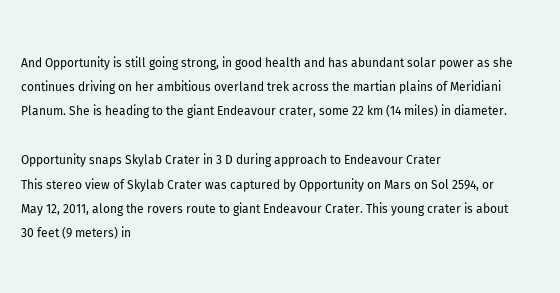And Opportunity is still going strong, in good health and has abundant solar power as she continues driving on her ambitious overland trek across the martian plains of Meridiani Planum. She is heading to the giant Endeavour crater, some 22 km (14 miles) in diameter.

Opportunity snaps Skylab Crater in 3 D during approach to Endeavour Crater
This stereo view of Skylab Crater was captured by Opportunity on Mars on Sol 2594, or May 12, 2011, along the rovers route to giant Endeavour Crater. This young crater is about 30 feet (9 meters) in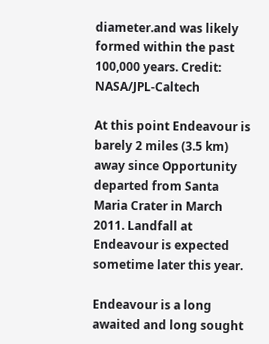diameter.and was likely formed within the past 100,000 years. Credit: NASA/JPL-Caltech

At this point Endeavour is barely 2 miles (3.5 km) away since Opportunity departed from Santa Maria Crater in March 2011. Landfall at Endeavour is expected sometime later this year.

Endeavour is a long awaited and long sought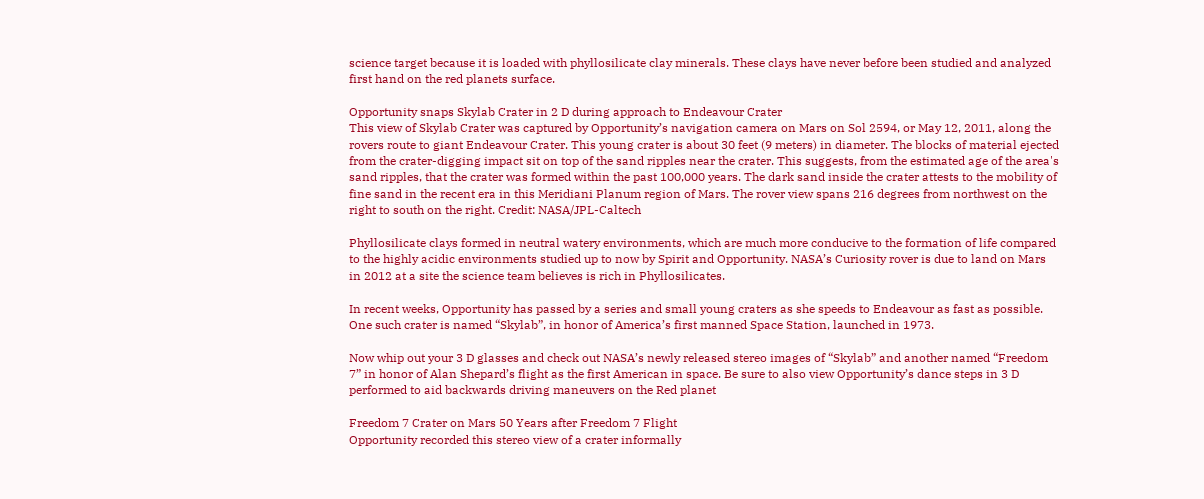science target because it is loaded with phyllosilicate clay minerals. These clays have never before been studied and analyzed first hand on the red planets surface.

Opportunity snaps Skylab Crater in 2 D during approach to Endeavour Crater
This view of Skylab Crater was captured by Opportunity’s navigation camera on Mars on Sol 2594, or May 12, 2011, along the rovers route to giant Endeavour Crater. This young crater is about 30 feet (9 meters) in diameter. The blocks of material ejected from the crater-digging impact sit on top of the sand ripples near the crater. This suggests, from the estimated age of the area's sand ripples, that the crater was formed within the past 100,000 years. The dark sand inside the crater attests to the mobility of fine sand in the recent era in this Meridiani Planum region of Mars. The rover view spans 216 degrees from northwest on the right to south on the right. Credit: NASA/JPL-Caltech

Phyllosilicate clays formed in neutral watery environments, which are much more conducive to the formation of life compared to the highly acidic environments studied up to now by Spirit and Opportunity. NASA’s Curiosity rover is due to land on Mars in 2012 at a site the science team believes is rich in Phyllosilicates.

In recent weeks, Opportunity has passed by a series and small young craters as she speeds to Endeavour as fast as possible. One such crater is named “Skylab”, in honor of America’s first manned Space Station, launched in 1973.

Now whip out your 3 D glasses and check out NASA’s newly released stereo images of “Skylab” and another named “Freedom 7” in honor of Alan Shepard’s flight as the first American in space. Be sure to also view Opportunity’s dance steps in 3 D performed to aid backwards driving maneuvers on the Red planet

Freedom 7 Crater on Mars 50 Years after Freedom 7 Flight
Opportunity recorded this stereo view of a crater informally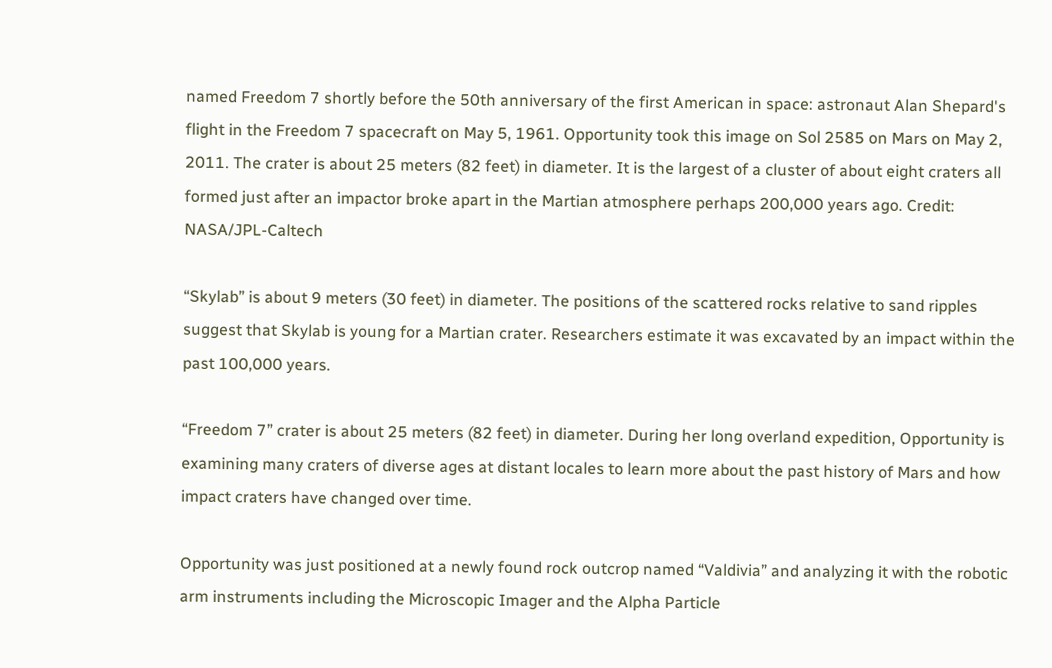named Freedom 7 shortly before the 50th anniversary of the first American in space: astronaut Alan Shepard's flight in the Freedom 7 spacecraft on May 5, 1961. Opportunity took this image on Sol 2585 on Mars on May 2, 2011. The crater is about 25 meters (82 feet) in diameter. It is the largest of a cluster of about eight craters all formed just after an impactor broke apart in the Martian atmosphere perhaps 200,000 years ago. Credit: NASA/JPL-Caltech

“Skylab” is about 9 meters (30 feet) in diameter. The positions of the scattered rocks relative to sand ripples suggest that Skylab is young for a Martian crater. Researchers estimate it was excavated by an impact within the past 100,000 years.

“Freedom 7” crater is about 25 meters (82 feet) in diameter. During her long overland expedition, Opportunity is examining many craters of diverse ages at distant locales to learn more about the past history of Mars and how impact craters have changed over time.

Opportunity was just positioned at a newly found rock outcrop named “Valdivia” and analyzing it with the robotic arm instruments including the Microscopic Imager and the Alpha Particle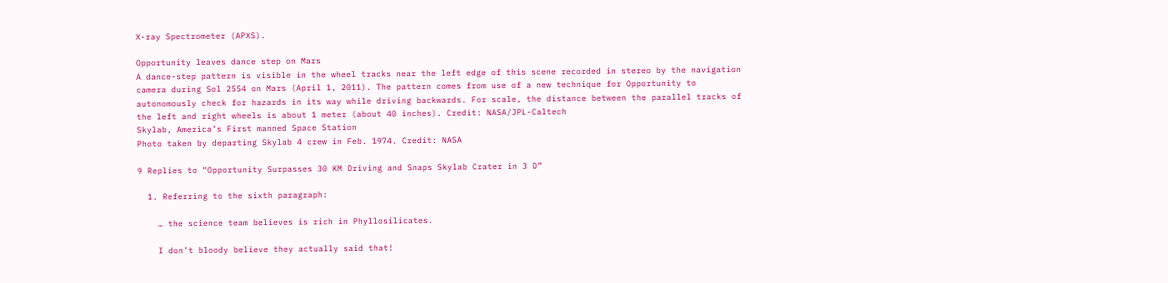X-ray Spectrometer (APXS).

Opportunity leaves dance step on Mars
A dance-step pattern is visible in the wheel tracks near the left edge of this scene recorded in stereo by the navigation camera during Sol 2554 on Mars (April 1, 2011). The pattern comes from use of a new technique for Opportunity to autonomously check for hazards in its way while driving backwards. For scale, the distance between the parallel tracks of the left and right wheels is about 1 meter (about 40 inches). Credit: NASA/JPL-Caltech
Skylab, America’s First manned Space Station
Photo taken by departing Skylab 4 crew in Feb. 1974. Credit: NASA

9 Replies to “Opportunity Surpasses 30 KM Driving and Snaps Skylab Crater in 3 D”

  1. Referring to the sixth paragraph:

    … the science team believes is rich in Phyllosilicates.

    I don’t bloody believe they actually said that!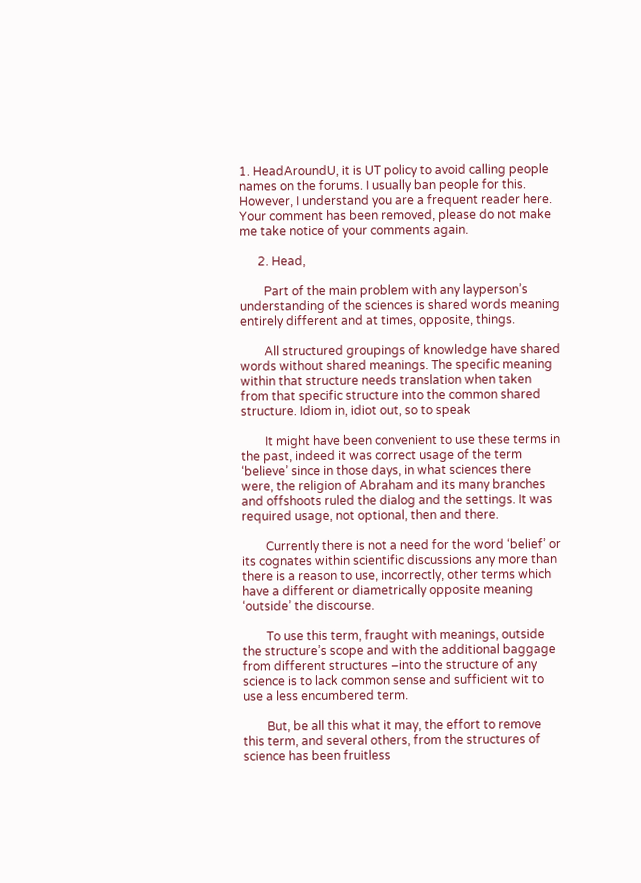1. HeadAroundU, it is UT policy to avoid calling people names on the forums. I usually ban people for this. However, I understand you are a frequent reader here. Your comment has been removed, please do not make me take notice of your comments again.

      2. Head,

        Part of the main problem with any layperson’s understanding of the sciences is shared words meaning entirely different and at times, opposite, things.

        All structured groupings of knowledge have shared words without shared meanings. The specific meaning within that structure needs translation when taken from that specific structure into the common shared structure. Idiom in, idiot out, so to speak

        It might have been convenient to use these terms in the past, indeed it was correct usage of the term ‘believe’ since in those days, in what sciences there were, the religion of Abraham and its many branches and offshoots ruled the dialog and the settings. It was required usage, not optional, then and there.

        Currently there is not a need for the word ‘belief’ or its cognates within scientific discussions any more than there is a reason to use, incorrectly, other terms which have a different or diametrically opposite meaning ‘outside’ the discourse.

        To use this term, fraught with meanings, outside the structure’s scope and with the additional baggage from different structures –into the structure of any science is to lack common sense and sufficient wit to use a less encumbered term.

        But, be all this what it may, the effort to remove this term, and several others, from the structures of science has been fruitless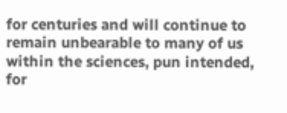for centuries and will continue to remain unbearable to many of us within the sciences, pun intended, for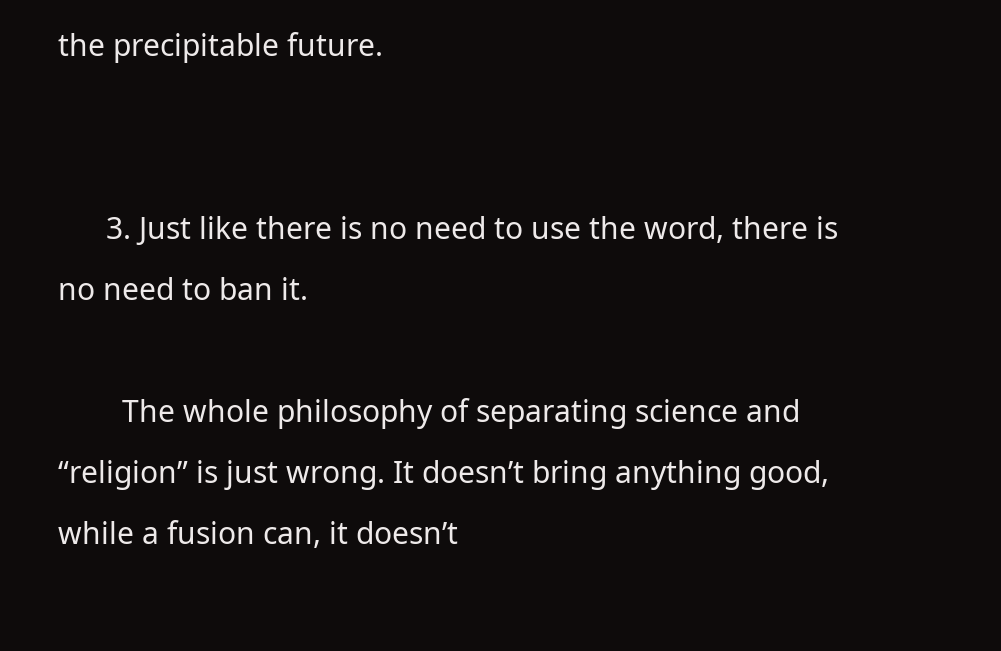the precipitable future.


      3. Just like there is no need to use the word, there is no need to ban it.

        The whole philosophy of separating science and “religion” is just wrong. It doesn’t bring anything good, while a fusion can, it doesn’t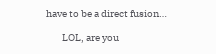have to be a direct fusion…

        LOL, are you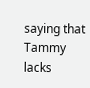saying that Tammy lacks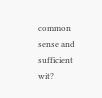common sense and sufficient wit?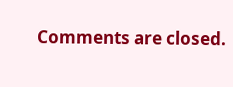Comments are closed.